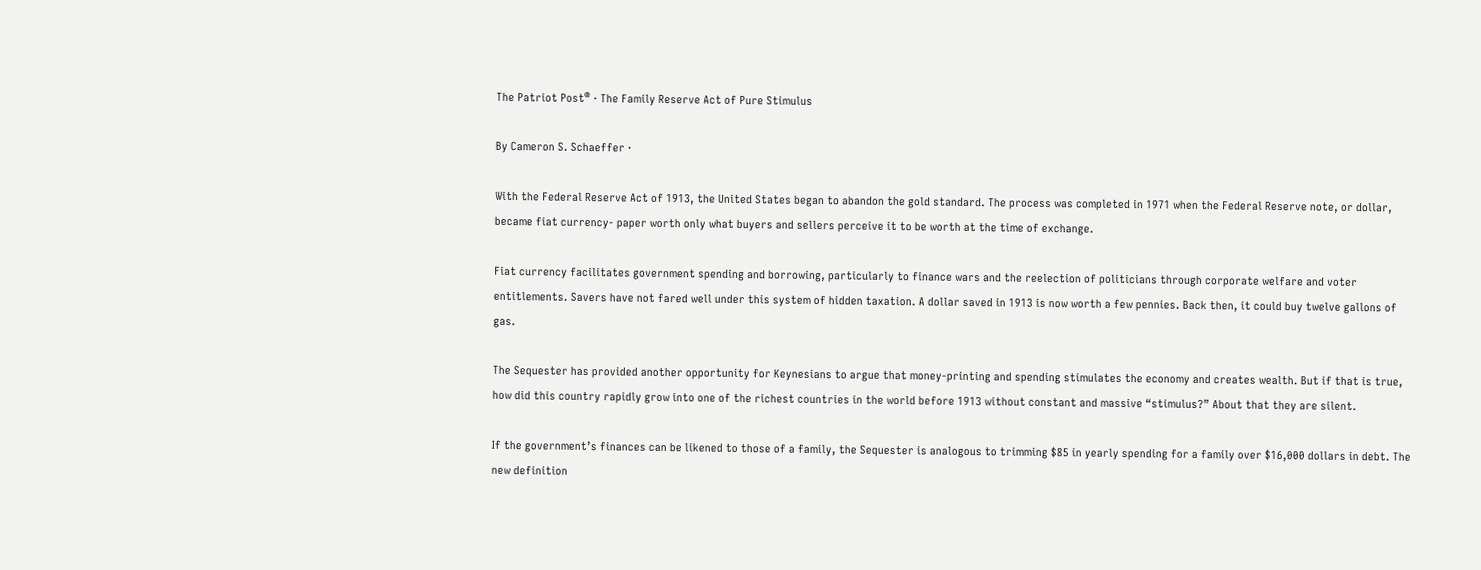The Patriot Post® · The Family Reserve Act of Pure Stimulus

By Cameron S. Schaeffer ·

With the Federal Reserve Act of 1913, the United States began to abandon the gold standard. The process was completed in 1971 when the Federal Reserve note, or dollar, became fiat currency- paper worth only what buyers and sellers perceive it to be worth at the time of exchange.

Fiat currency facilitates government spending and borrowing, particularly to finance wars and the reelection of politicians through corporate welfare and voter entitlements. Savers have not fared well under this system of hidden taxation. A dollar saved in 1913 is now worth a few pennies. Back then, it could buy twelve gallons of gas.

The Sequester has provided another opportunity for Keynesians to argue that money-printing and spending stimulates the economy and creates wealth. But if that is true, how did this country rapidly grow into one of the richest countries in the world before 1913 without constant and massive “stimulus?” About that they are silent.

If the government’s finances can be likened to those of a family, the Sequester is analogous to trimming $85 in yearly spending for a family over $16,000 dollars in debt. The new definition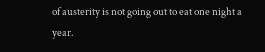of austerity is not going out to eat one night a year.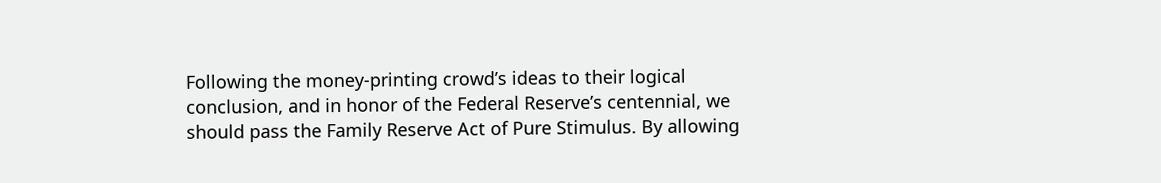Following the money-printing crowd’s ideas to their logical conclusion, and in honor of the Federal Reserve’s centennial, we should pass the Family Reserve Act of Pure Stimulus. By allowing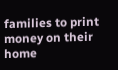families to print money on their home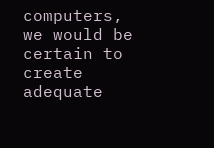computers, we would be certain to create adequate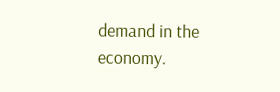demand in the economy.